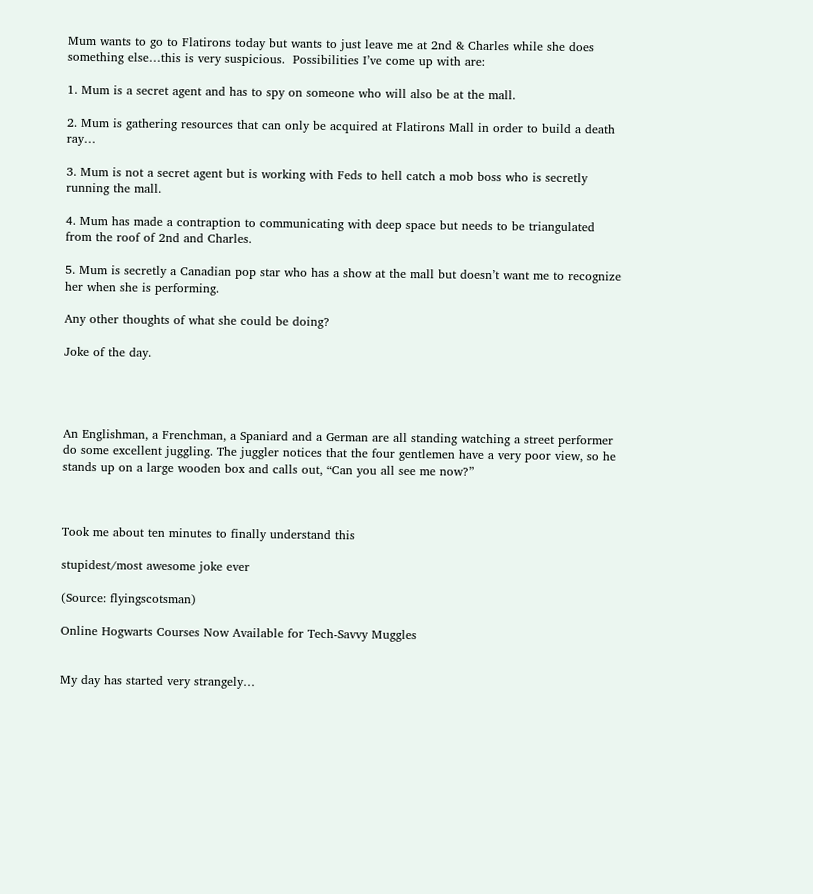Mum wants to go to Flatirons today but wants to just leave me at 2nd & Charles while she does something else…this is very suspicious.  Possibilities I’ve come up with are:

1. Mum is a secret agent and has to spy on someone who will also be at the mall.

2. Mum is gathering resources that can only be acquired at Flatirons Mall in order to build a death ray…

3. Mum is not a secret agent but is working with Feds to hell catch a mob boss who is secretly running the mall.

4. Mum has made a contraption to communicating with deep space but needs to be triangulated from the roof of 2nd and Charles.

5. Mum is secretly a Canadian pop star who has a show at the mall but doesn’t want me to recognize her when she is performing.

Any other thoughts of what she could be doing?

Joke of the day.




An Englishman, a Frenchman, a Spaniard and a German are all standing watching a street performer do some excellent juggling. The juggler notices that the four gentlemen have a very poor view, so he stands up on a large wooden box and calls out, “Can you all see me now?”



Took me about ten minutes to finally understand this

stupidest/most awesome joke ever

(Source: flyingscotsman)

Online Hogwarts Courses Now Available for Tech-Savvy Muggles


My day has started very strangely…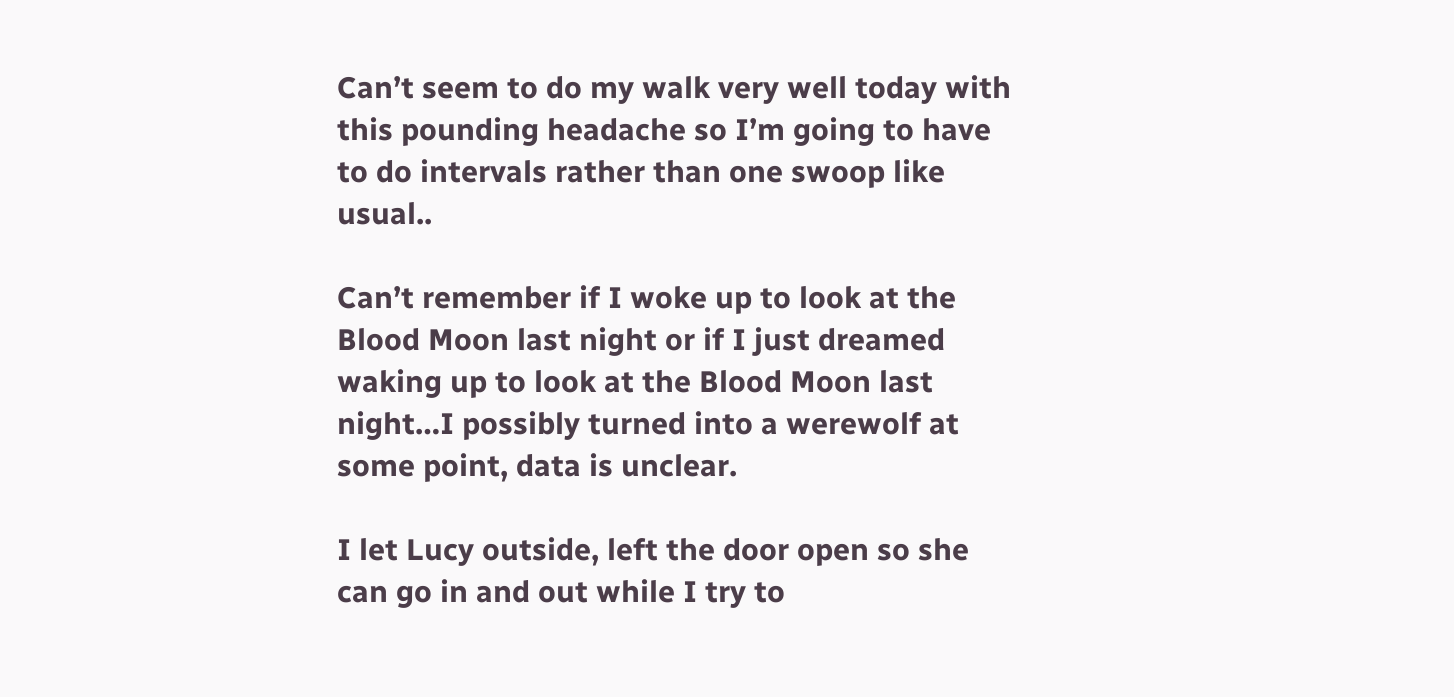Can’t seem to do my walk very well today with this pounding headache so I’m going to have to do intervals rather than one swoop like usual..

Can’t remember if I woke up to look at the Blood Moon last night or if I just dreamed waking up to look at the Blood Moon last night…I possibly turned into a werewolf at some point, data is unclear.

I let Lucy outside, left the door open so she can go in and out while I try to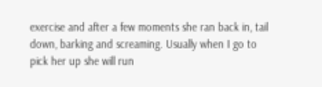exercise and after a few moments she ran back in, tail down, barking and screaming. Usually when I go to pick her up she will run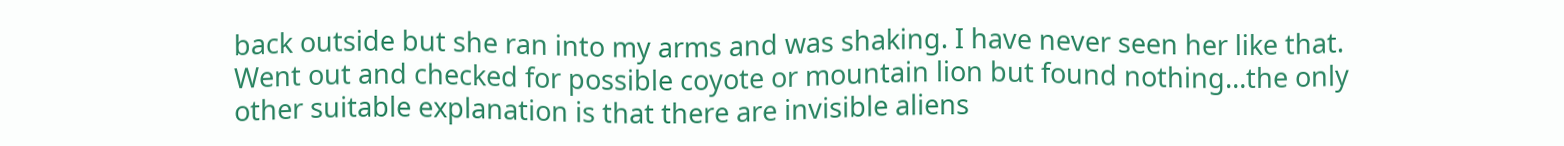back outside but she ran into my arms and was shaking. I have never seen her like that.  Went out and checked for possible coyote or mountain lion but found nothing…the only other suitable explanation is that there are invisible aliens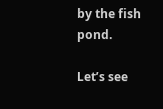by the fish pond.

Let’s see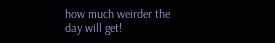how much weirder the day will get!